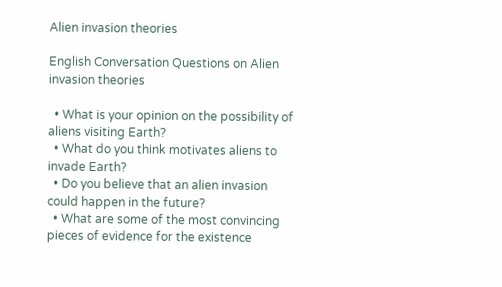Alien invasion theories

English Conversation Questions on Alien invasion theories

  • What is your opinion on the possibility of aliens visiting Earth?
  • What do you think motivates aliens to invade Earth?
  • Do you believe that an alien invasion could happen in the future?
  • What are some of the most convincing pieces of evidence for the existence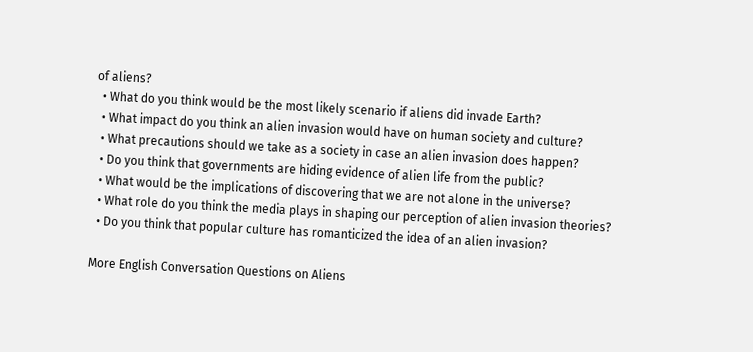of aliens?
  • What do you think would be the most likely scenario if aliens did invade Earth?
  • What impact do you think an alien invasion would have on human society and culture?
  • What precautions should we take as a society in case an alien invasion does happen?
  • Do you think that governments are hiding evidence of alien life from the public?
  • What would be the implications of discovering that we are not alone in the universe?
  • What role do you think the media plays in shaping our perception of alien invasion theories?
  • Do you think that popular culture has romanticized the idea of an alien invasion?

More English Conversation Questions on Aliens